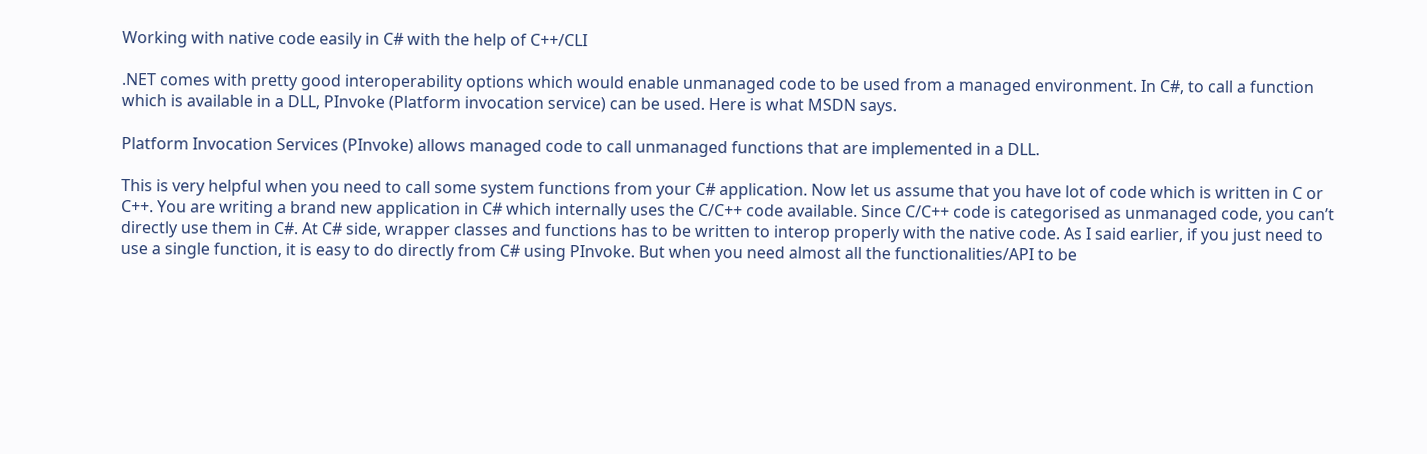Working with native code easily in C# with the help of C++/CLI

.NET comes with pretty good interoperability options which would enable unmanaged code to be used from a managed environment. In C#, to call a function which is available in a DLL, PInvoke (Platform invocation service) can be used. Here is what MSDN says.

Platform Invocation Services (PInvoke) allows managed code to call unmanaged functions that are implemented in a DLL.

This is very helpful when you need to call some system functions from your C# application. Now let us assume that you have lot of code which is written in C or C++. You are writing a brand new application in C# which internally uses the C/C++ code available. Since C/C++ code is categorised as unmanaged code, you can’t directly use them in C#. At C# side, wrapper classes and functions has to be written to interop properly with the native code. As I said earlier, if you just need to use a single function, it is easy to do directly from C# using PInvoke. But when you need almost all the functionalities/API to be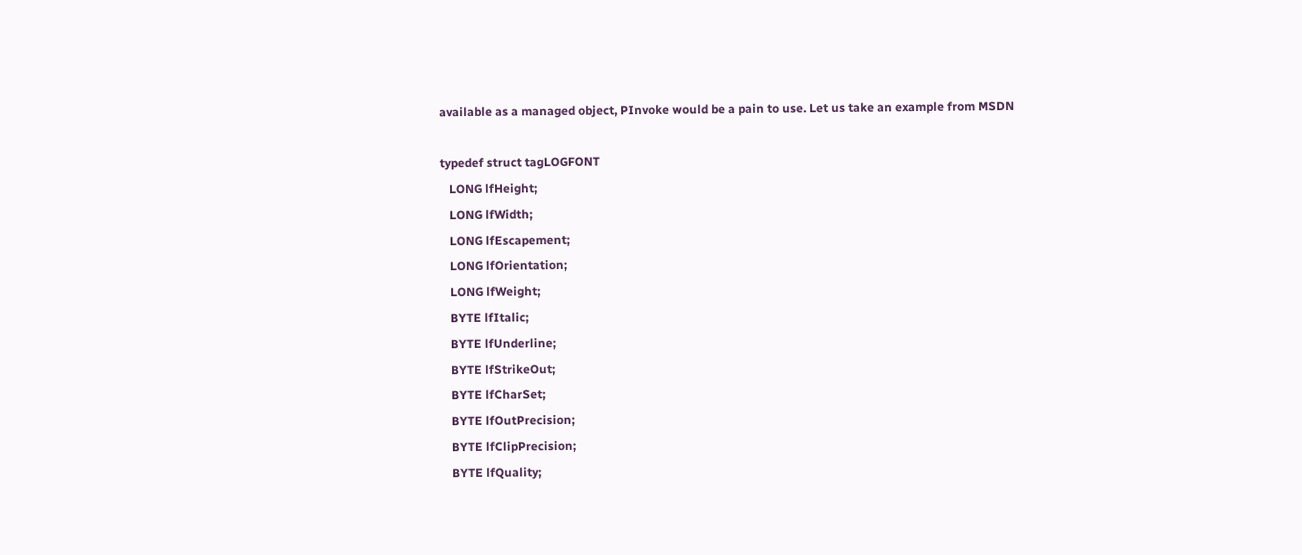available as a managed object, PInvoke would be a pain to use. Let us take an example from MSDN

typedef struct tagLOGFONT
   LONG lfHeight;
   LONG lfWidth;
   LONG lfEscapement;
   LONG lfOrientation;
   LONG lfWeight;
   BYTE lfItalic;
   BYTE lfUnderline;
   BYTE lfStrikeOut;
   BYTE lfCharSet;
   BYTE lfOutPrecision;
   BYTE lfClipPrecision;
   BYTE lfQuality;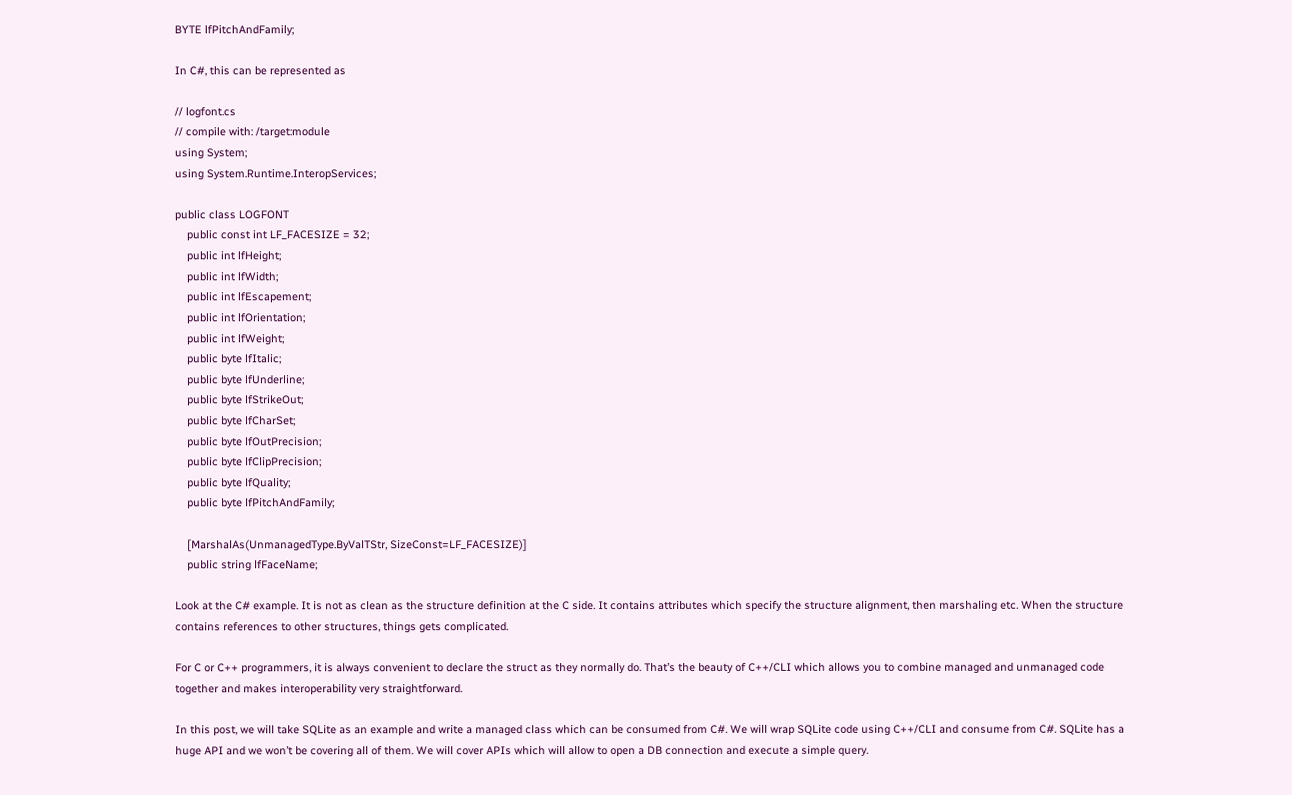BYTE lfPitchAndFamily;

In C#, this can be represented as

// logfont.cs
// compile with: /target:module
using System;
using System.Runtime.InteropServices;

public class LOGFONT
    public const int LF_FACESIZE = 32;
    public int lfHeight;
    public int lfWidth;
    public int lfEscapement;
    public int lfOrientation;
    public int lfWeight;
    public byte lfItalic;
    public byte lfUnderline;
    public byte lfStrikeOut;
    public byte lfCharSet;
    public byte lfOutPrecision;
    public byte lfClipPrecision;
    public byte lfQuality;
    public byte lfPitchAndFamily;

    [MarshalAs(UnmanagedType.ByValTStr, SizeConst=LF_FACESIZE)]
    public string lfFaceName;

Look at the C# example. It is not as clean as the structure definition at the C side. It contains attributes which specify the structure alignment, then marshaling etc. When the structure contains references to other structures, things gets complicated.

For C or C++ programmers, it is always convenient to declare the struct as they normally do. That’s the beauty of C++/CLI which allows you to combine managed and unmanaged code together and makes interoperability very straightforward.

In this post, we will take SQLite as an example and write a managed class which can be consumed from C#. We will wrap SQLite code using C++/CLI and consume from C#. SQLite has a huge API and we won’t be covering all of them. We will cover APIs which will allow to open a DB connection and execute a simple query.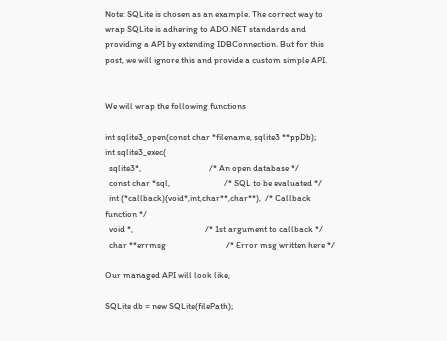Note: SQLite is chosen as an example. The correct way to wrap SQLite is adhering to ADO.NET standards and providing a API by extending IDBConnection. But for this post, we will ignore this and provide a custom simple API.


We will wrap the following functions

int sqlite3_open(const char *filename, sqlite3 **ppDb);
int sqlite3_exec(
  sqlite3*,                                  /* An open database */
  const char *sql,                           /* SQL to be evaluated */
  int (*callback)(void*,int,char**,char**),  /* Callback function */
  void *,                                    /* 1st argument to callback */
  char **errmsg                              /* Error msg written here */

Our managed API will look like,

SQLite db = new SQLite(filePath);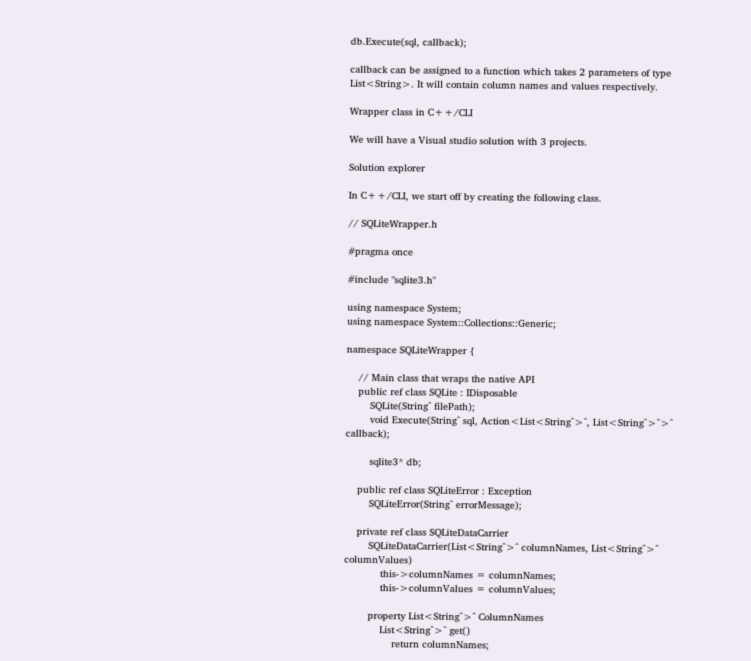db.Execute(sql, callback);

callback can be assigned to a function which takes 2 parameters of type List<String>. It will contain column names and values respectively.

Wrapper class in C++/CLI

We will have a Visual studio solution with 3 projects.

Solution explorer

In C++/CLI, we start off by creating the following class.

// SQLiteWrapper.h

#pragma once

#include "sqlite3.h"

using namespace System;
using namespace System::Collections::Generic;

namespace SQLiteWrapper {

    // Main class that wraps the native API
    public ref class SQLite : IDisposable
        SQLite(String^ filePath);
        void Execute(String^ sql, Action<List<String^>^, List<String^>^>^ callback);

        sqlite3* db;

    public ref class SQLiteError : Exception
        SQLiteError(String^ errorMessage);

    private ref class SQLiteDataCarrier
        SQLiteDataCarrier(List<String^>^ columnNames, List<String^>^ columnValues)
            this->columnNames = columnNames;
            this->columnValues = columnValues;

        property List<String^>^ ColumnNames
            List<String^>^ get()
                return columnNames;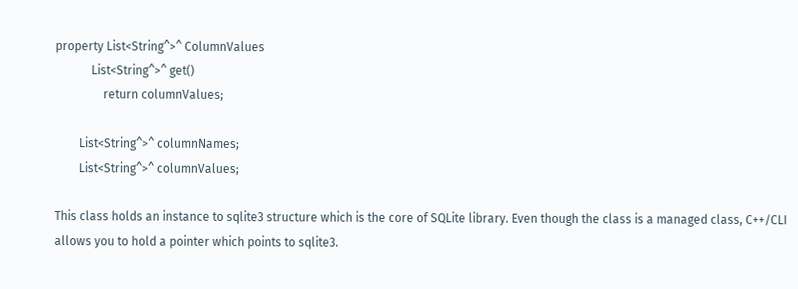property List<String^>^ ColumnValues
            List<String^>^ get()
                return columnValues;

        List<String^>^ columnNames;
        List<String^>^ columnValues;

This class holds an instance to sqlite3 structure which is the core of SQLite library. Even though the class is a managed class, C++/CLI allows you to hold a pointer which points to sqlite3.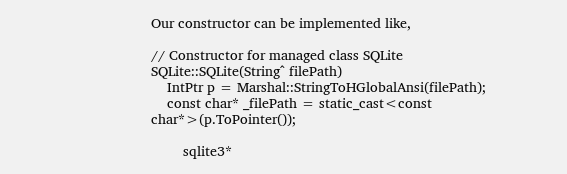Our constructor can be implemented like,

// Constructor for managed class SQLite
SQLite::SQLite(String^ filePath)
    IntPtr p = Marshal::StringToHGlobalAnsi(filePath);
    const char* _filePath = static_cast<const char*>(p.ToPointer());

        sqlite3*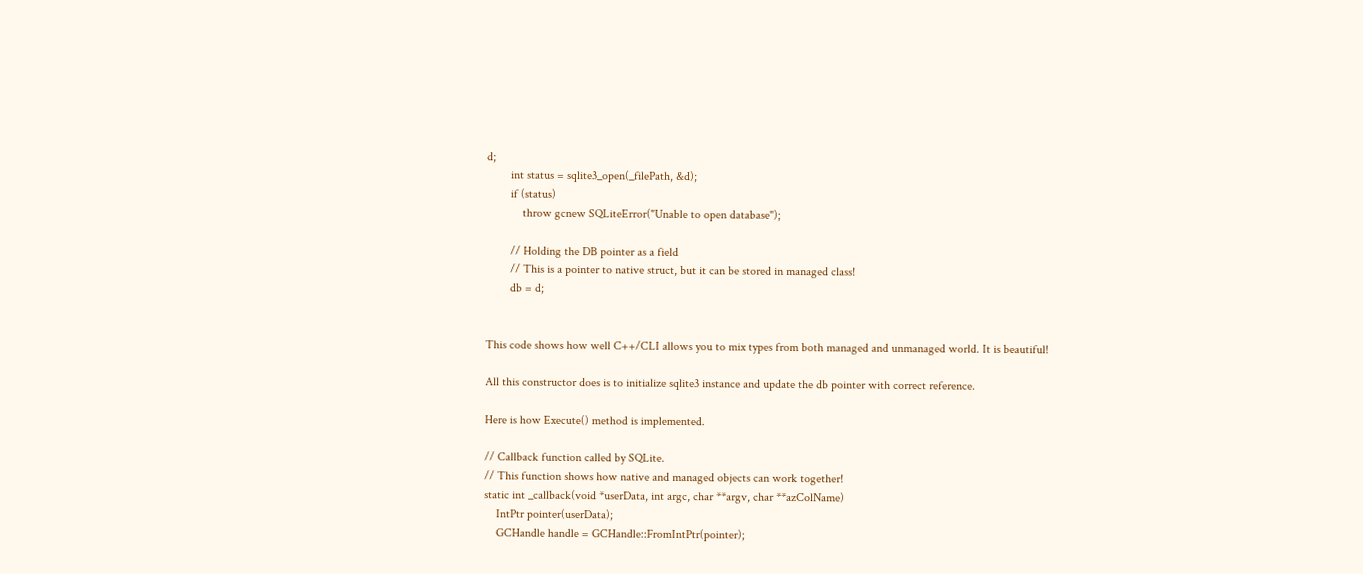d;
        int status = sqlite3_open(_filePath, &d);
        if (status)
            throw gcnew SQLiteError("Unable to open database");

        // Holding the DB pointer as a field
        // This is a pointer to native struct, but it can be stored in managed class!
        db = d;


This code shows how well C++/CLI allows you to mix types from both managed and unmanaged world. It is beautiful!

All this constructor does is to initialize sqlite3 instance and update the db pointer with correct reference.

Here is how Execute() method is implemented.

// Callback function called by SQLite.
// This function shows how native and managed objects can work together!
static int _callback(void *userData, int argc, char **argv, char **azColName)
    IntPtr pointer(userData);
    GCHandle handle = GCHandle::FromIntPtr(pointer);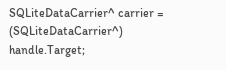SQLiteDataCarrier^ carrier = (SQLiteDataCarrier^) handle.Target;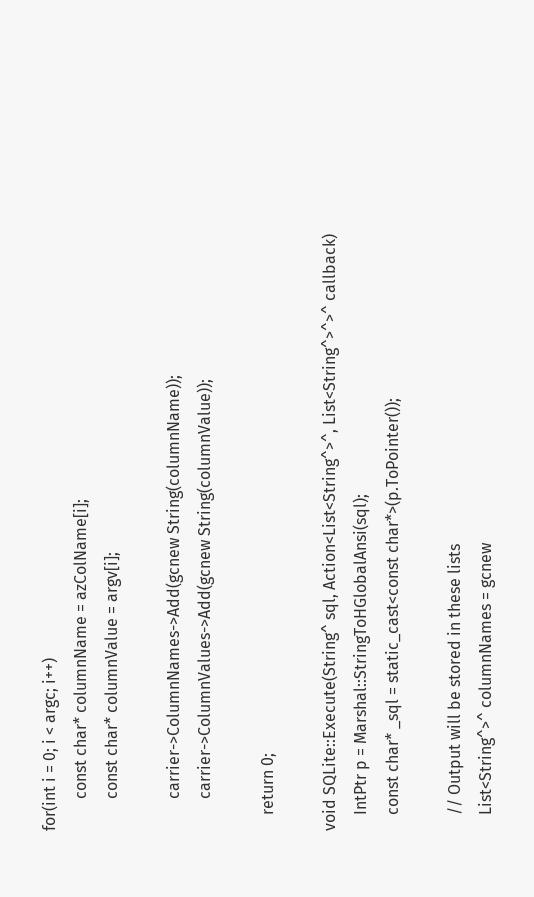for(int i = 0; i < argc; i++)
        const char* columnName = azColName[i];
        const char* columnValue = argv[i];

        carrier->ColumnNames->Add(gcnew String(columnName));
        carrier->ColumnValues->Add(gcnew String(columnValue));

    return 0;

void SQLite::Execute(String^ sql, Action<List<String^>^, List<String^>^>^ callback)
    IntPtr p = Marshal::StringToHGlobalAnsi(sql);
    const char* _sql = static_cast<const char*>(p.ToPointer());

    // Output will be stored in these lists
    List<String^>^ columnNames = gcnew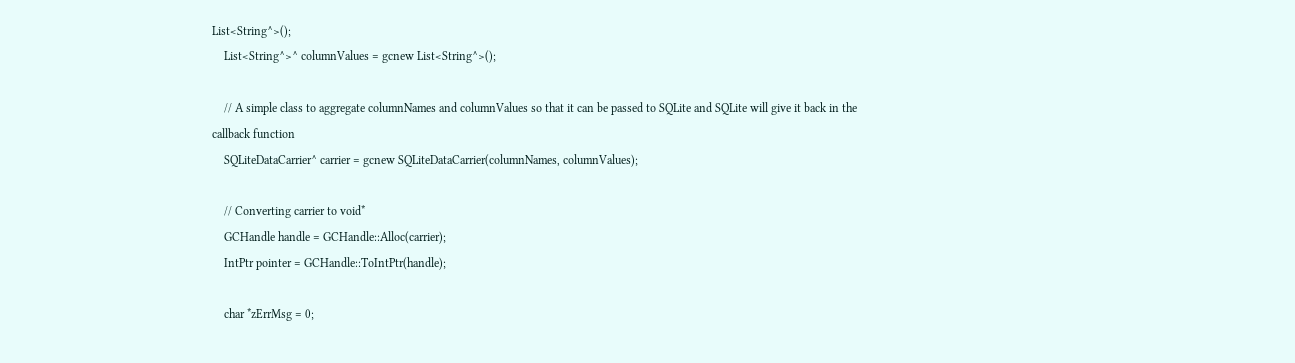List<String^>();
    List<String^>^ columnValues = gcnew List<String^>();

    // A simple class to aggregate columnNames and columnValues so that it can be passed to SQLite and SQLite will give it back in the callback function
    SQLiteDataCarrier^ carrier = gcnew SQLiteDataCarrier(columnNames, columnValues);

    // Converting carrier to void*
    GCHandle handle = GCHandle::Alloc(carrier);
    IntPtr pointer = GCHandle::ToIntPtr(handle);

    char *zErrMsg = 0;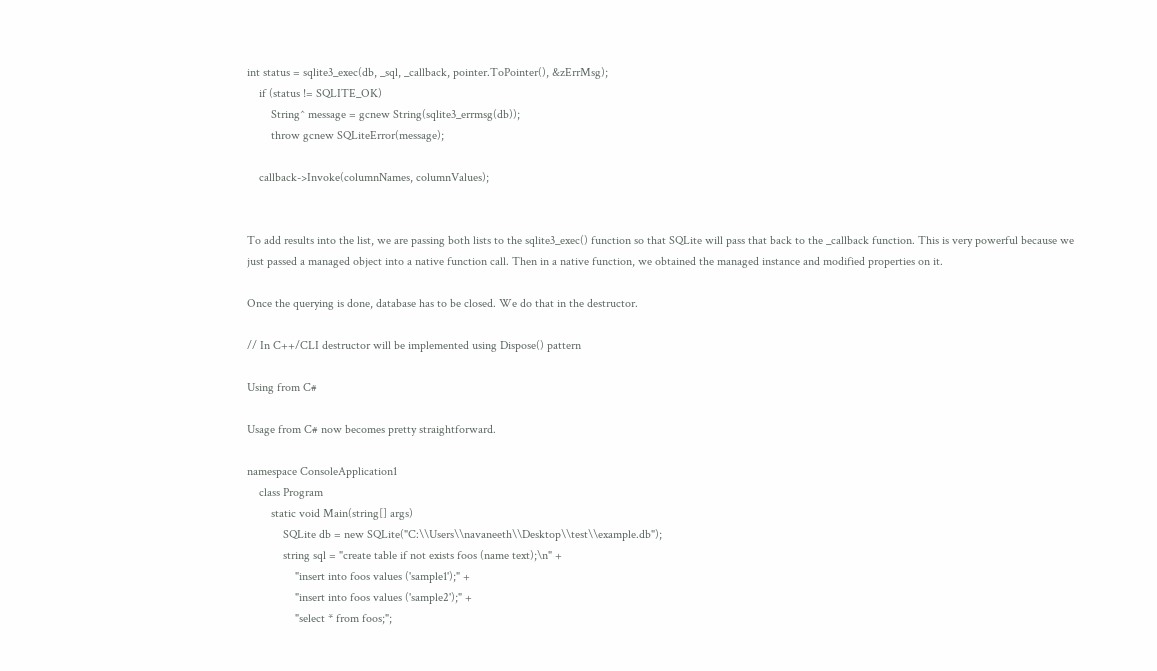int status = sqlite3_exec(db, _sql, _callback, pointer.ToPointer(), &zErrMsg);
    if (status != SQLITE_OK)
        String^ message = gcnew String(sqlite3_errmsg(db));
        throw gcnew SQLiteError(message);

    callback->Invoke(columnNames, columnValues);


To add results into the list, we are passing both lists to the sqlite3_exec() function so that SQLite will pass that back to the _callback function. This is very powerful because we just passed a managed object into a native function call. Then in a native function, we obtained the managed instance and modified properties on it.

Once the querying is done, database has to be closed. We do that in the destructor.

// In C++/CLI destructor will be implemented using Dispose() pattern

Using from C#

Usage from C# now becomes pretty straightforward.

namespace ConsoleApplication1
    class Program
        static void Main(string[] args)
            SQLite db = new SQLite("C:\\Users\\navaneeth\\Desktop\\test\\example.db");
            string sql = "create table if not exists foos (name text);\n" +
                "insert into foos values ('sample1');" +
                "insert into foos values ('sample2');" +
                "select * from foos;";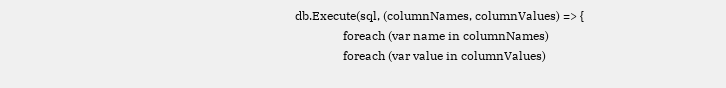db.Execute(sql, (columnNames, columnValues) => {
                foreach (var name in columnNames)
                foreach (var value in columnValues)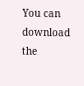You can download the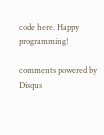code here. Happy programming!

comments powered by Disqus